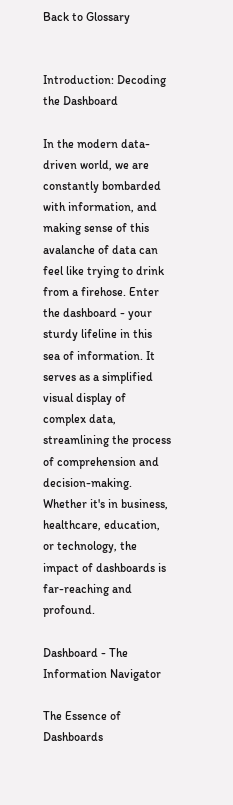Back to Glossary


Introduction: Decoding the Dashboard

In the modern data-driven world, we are constantly bombarded with information, and making sense of this avalanche of data can feel like trying to drink from a firehose. Enter the dashboard - your sturdy lifeline in this sea of information. It serves as a simplified visual display of complex data, streamlining the process of comprehension and decision-making. Whether it's in business, healthcare, education, or technology, the impact of dashboards is far-reaching and profound.

Dashboard - The Information Navigator

The Essence of Dashboards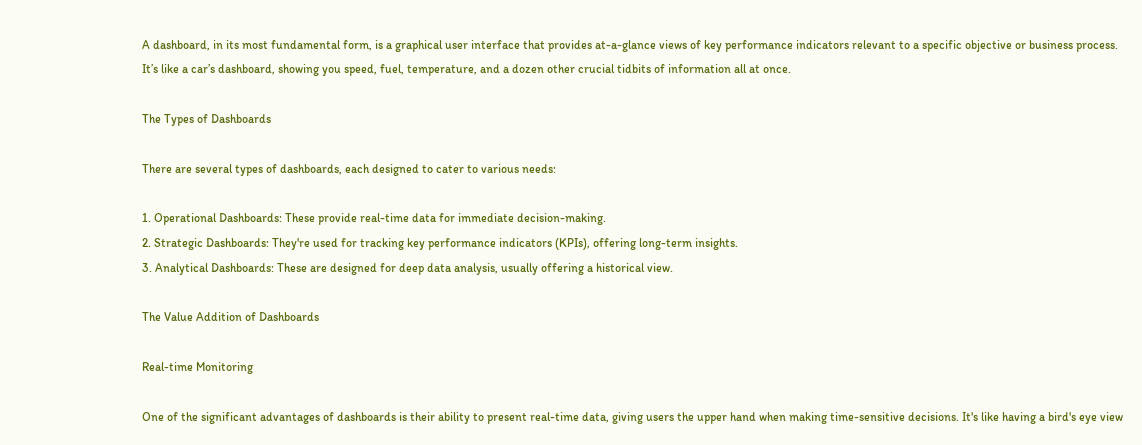A dashboard, in its most fundamental form, is a graphical user interface that provides at-a-glance views of key performance indicators relevant to a specific objective or business process. It’s like a car’s dashboard, showing you speed, fuel, temperature, and a dozen other crucial tidbits of information all at once.

The Types of Dashboards

There are several types of dashboards, each designed to cater to various needs:

1. Operational Dashboards: These provide real-time data for immediate decision-making.
2. Strategic Dashboards: They're used for tracking key performance indicators (KPIs), offering long-term insights.
3. Analytical Dashboards: These are designed for deep data analysis, usually offering a historical view.

The Value Addition of Dashboards

Real-time Monitoring

One of the significant advantages of dashboards is their ability to present real-time data, giving users the upper hand when making time-sensitive decisions. It's like having a bird's eye view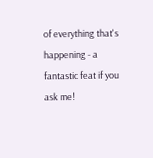of everything that's happening - a fantastic feat if you ask me!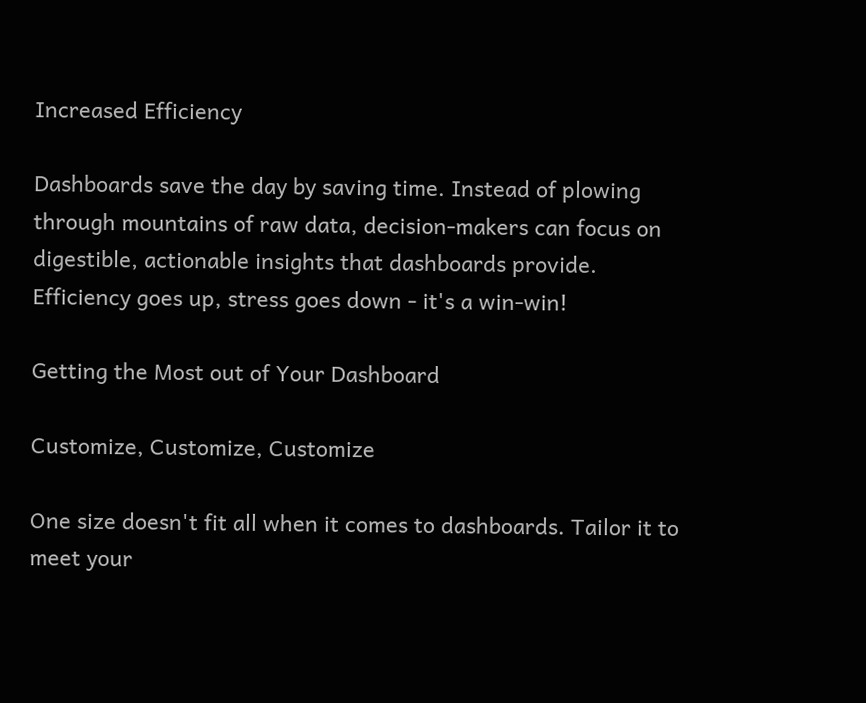Increased Efficiency

Dashboards save the day by saving time. Instead of plowing through mountains of raw data, decision-makers can focus on digestible, actionable insights that dashboards provide. Efficiency goes up, stress goes down - it's a win-win!

Getting the Most out of Your Dashboard

Customize, Customize, Customize

One size doesn't fit all when it comes to dashboards. Tailor it to meet your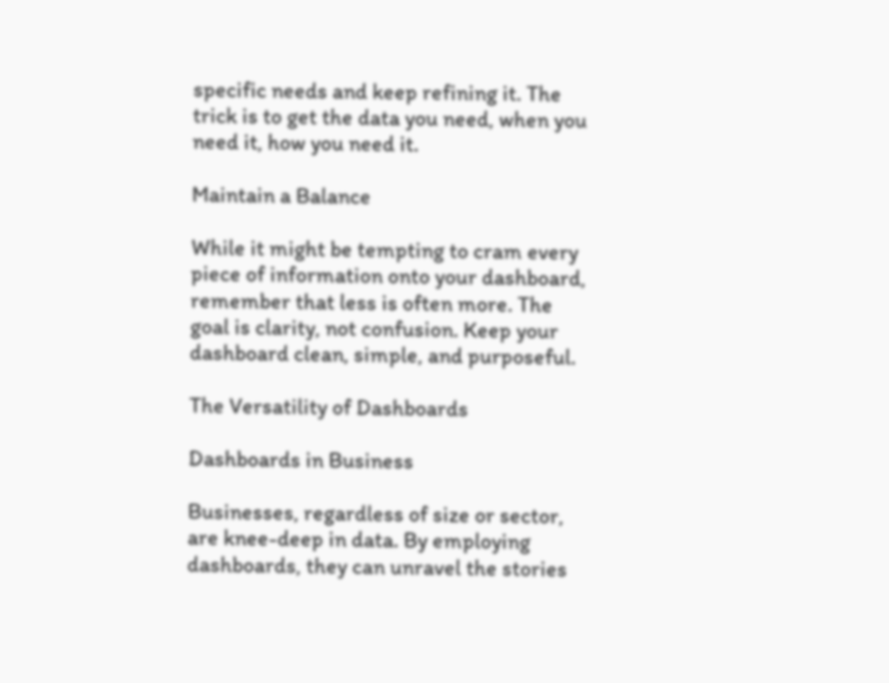specific needs and keep refining it. The trick is to get the data you need, when you need it, how you need it.

Maintain a Balance

While it might be tempting to cram every piece of information onto your dashboard, remember that less is often more. The goal is clarity, not confusion. Keep your dashboard clean, simple, and purposeful.

The Versatility of Dashboards

Dashboards in Business

Businesses, regardless of size or sector, are knee-deep in data. By employing dashboards, they can unravel the stories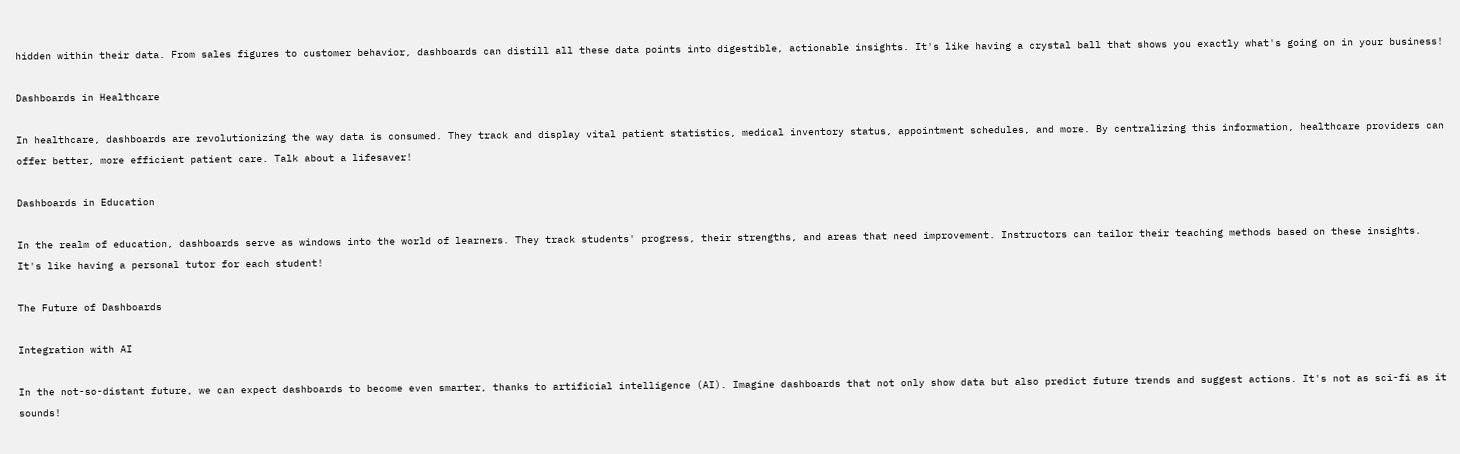hidden within their data. From sales figures to customer behavior, dashboards can distill all these data points into digestible, actionable insights. It's like having a crystal ball that shows you exactly what's going on in your business!

Dashboards in Healthcare

In healthcare, dashboards are revolutionizing the way data is consumed. They track and display vital patient statistics, medical inventory status, appointment schedules, and more. By centralizing this information, healthcare providers can offer better, more efficient patient care. Talk about a lifesaver!

Dashboards in Education

In the realm of education, dashboards serve as windows into the world of learners. They track students' progress, their strengths, and areas that need improvement. Instructors can tailor their teaching methods based on these insights. It's like having a personal tutor for each student!

The Future of Dashboards

Integration with AI

In the not-so-distant future, we can expect dashboards to become even smarter, thanks to artificial intelligence (AI). Imagine dashboards that not only show data but also predict future trends and suggest actions. It's not as sci-fi as it sounds!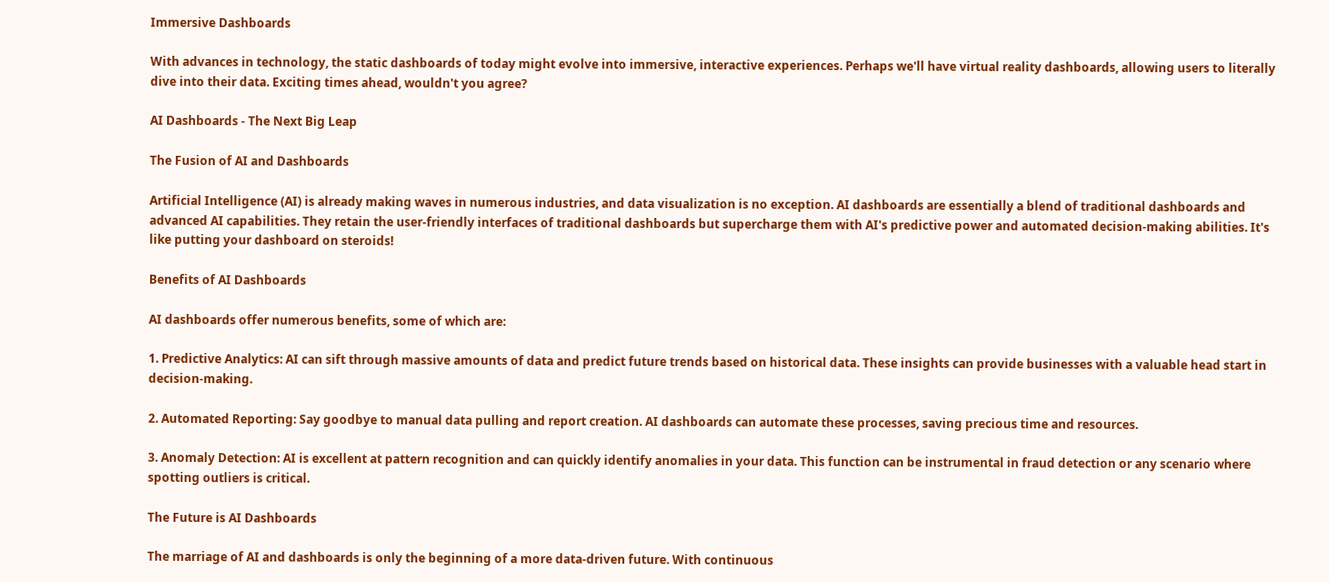Immersive Dashboards

With advances in technology, the static dashboards of today might evolve into immersive, interactive experiences. Perhaps we'll have virtual reality dashboards, allowing users to literally dive into their data. Exciting times ahead, wouldn't you agree?

AI Dashboards - The Next Big Leap

The Fusion of AI and Dashboards

Artificial Intelligence (AI) is already making waves in numerous industries, and data visualization is no exception. AI dashboards are essentially a blend of traditional dashboards and advanced AI capabilities. They retain the user-friendly interfaces of traditional dashboards but supercharge them with AI's predictive power and automated decision-making abilities. It's like putting your dashboard on steroids!

Benefits of AI Dashboards

AI dashboards offer numerous benefits, some of which are:

1. Predictive Analytics: AI can sift through massive amounts of data and predict future trends based on historical data. These insights can provide businesses with a valuable head start in decision-making.

2. Automated Reporting: Say goodbye to manual data pulling and report creation. AI dashboards can automate these processes, saving precious time and resources.

3. Anomaly Detection: AI is excellent at pattern recognition and can quickly identify anomalies in your data. This function can be instrumental in fraud detection or any scenario where spotting outliers is critical.

The Future is AI Dashboards

The marriage of AI and dashboards is only the beginning of a more data-driven future. With continuous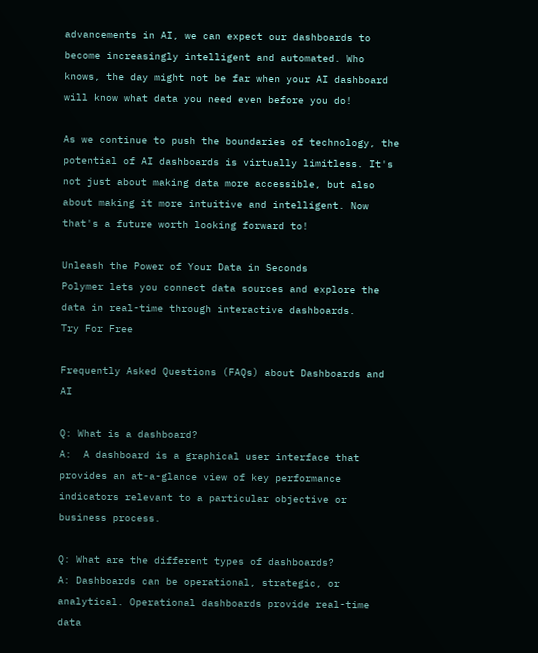advancements in AI, we can expect our dashboards to become increasingly intelligent and automated. Who knows, the day might not be far when your AI dashboard will know what data you need even before you do!

As we continue to push the boundaries of technology, the potential of AI dashboards is virtually limitless. It's not just about making data more accessible, but also about making it more intuitive and intelligent. Now that's a future worth looking forward to!

Unleash the Power of Your Data in Seconds
Polymer lets you connect data sources and explore the data in real-time through interactive dashboards.
Try For Free

Frequently Asked Questions (FAQs) about Dashboards and AI

Q: What is a dashboard?
A:  A dashboard is a graphical user interface that provides an at-a-glance view of key performance indicators relevant to a particular objective or business process.

Q: What are the different types of dashboards?
A: Dashboards can be operational, strategic, or analytical. Operational dashboards provide real-time data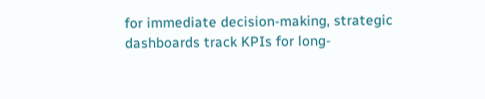for immediate decision-making, strategic dashboards track KPIs for long-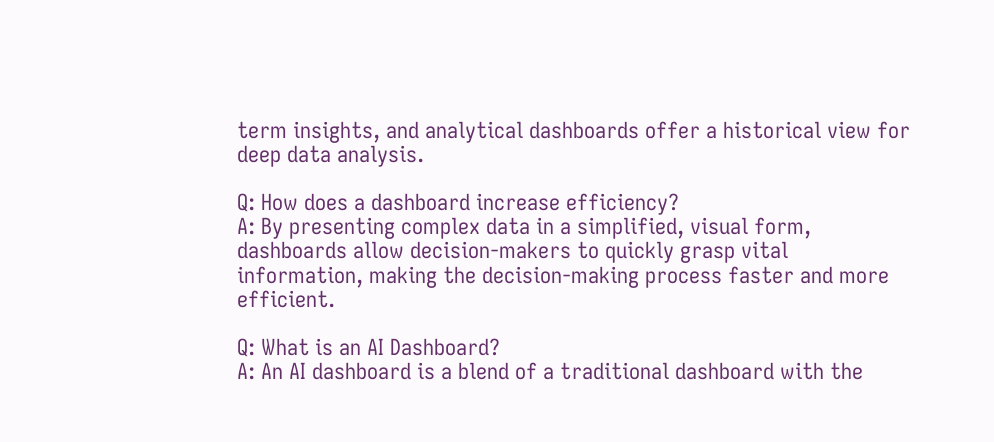term insights, and analytical dashboards offer a historical view for deep data analysis.

Q: How does a dashboard increase efficiency?
A: By presenting complex data in a simplified, visual form, dashboards allow decision-makers to quickly grasp vital information, making the decision-making process faster and more efficient.

Q: What is an AI Dashboard?
A: An AI dashboard is a blend of a traditional dashboard with the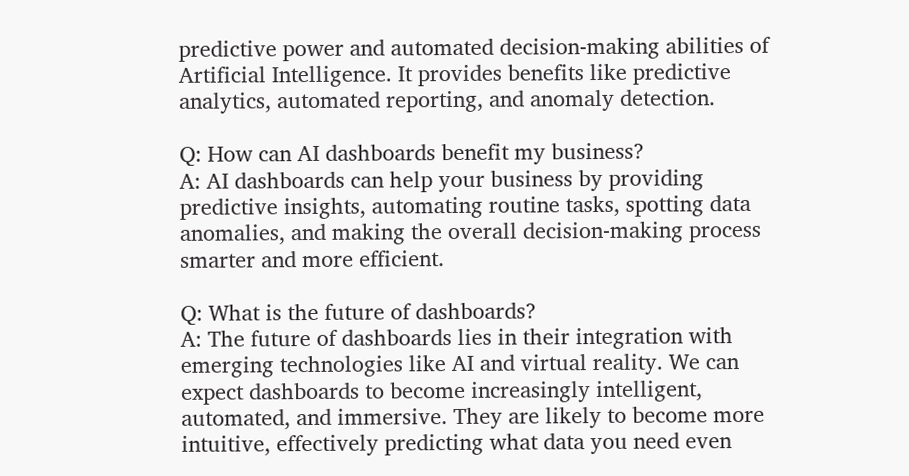predictive power and automated decision-making abilities of Artificial Intelligence. It provides benefits like predictive analytics, automated reporting, and anomaly detection.

Q: How can AI dashboards benefit my business?
A: AI dashboards can help your business by providing predictive insights, automating routine tasks, spotting data anomalies, and making the overall decision-making process smarter and more efficient.

Q: What is the future of dashboards?
A: The future of dashboards lies in their integration with emerging technologies like AI and virtual reality. We can expect dashboards to become increasingly intelligent, automated, and immersive. They are likely to become more intuitive, effectively predicting what data you need even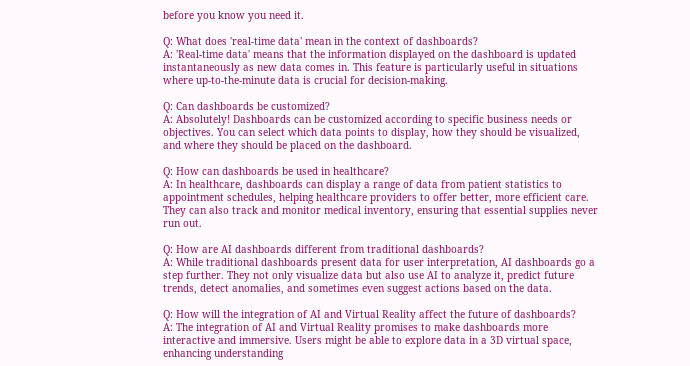before you know you need it.

Q: What does 'real-time data' mean in the context of dashboards?
A: 'Real-time data' means that the information displayed on the dashboard is updated instantaneously as new data comes in. This feature is particularly useful in situations where up-to-the-minute data is crucial for decision-making.

Q: Can dashboards be customized?
A: Absolutely! Dashboards can be customized according to specific business needs or objectives. You can select which data points to display, how they should be visualized, and where they should be placed on the dashboard.

Q: How can dashboards be used in healthcare?
A: In healthcare, dashboards can display a range of data from patient statistics to appointment schedules, helping healthcare providers to offer better, more efficient care. They can also track and monitor medical inventory, ensuring that essential supplies never run out.

Q: How are AI dashboards different from traditional dashboards?
A: While traditional dashboards present data for user interpretation, AI dashboards go a step further. They not only visualize data but also use AI to analyze it, predict future trends, detect anomalies, and sometimes even suggest actions based on the data.

Q: How will the integration of AI and Virtual Reality affect the future of dashboards?
A: The integration of AI and Virtual Reality promises to make dashboards more interactive and immersive. Users might be able to explore data in a 3D virtual space, enhancing understanding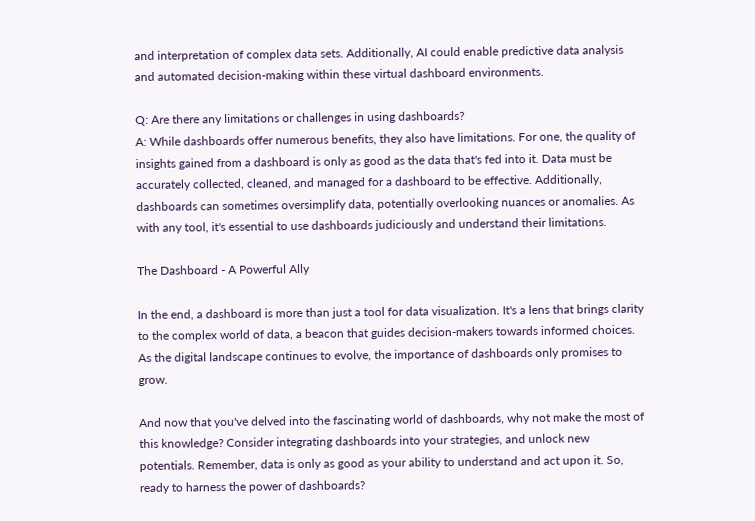and interpretation of complex data sets. Additionally, AI could enable predictive data analysis and automated decision-making within these virtual dashboard environments.

Q: Are there any limitations or challenges in using dashboards?
A: While dashboards offer numerous benefits, they also have limitations. For one, the quality of insights gained from a dashboard is only as good as the data that's fed into it. Data must be accurately collected, cleaned, and managed for a dashboard to be effective. Additionally, dashboards can sometimes oversimplify data, potentially overlooking nuances or anomalies. As with any tool, it's essential to use dashboards judiciously and understand their limitations.

The Dashboard - A Powerful Ally

In the end, a dashboard is more than just a tool for data visualization. It's a lens that brings clarity to the complex world of data, a beacon that guides decision-makers towards informed choices. As the digital landscape continues to evolve, the importance of dashboards only promises to grow.

And now that you've delved into the fascinating world of dashboards, why not make the most of this knowledge? Consider integrating dashboards into your strategies, and unlock new potentials. Remember, data is only as good as your ability to understand and act upon it. So, ready to harness the power of dashboards?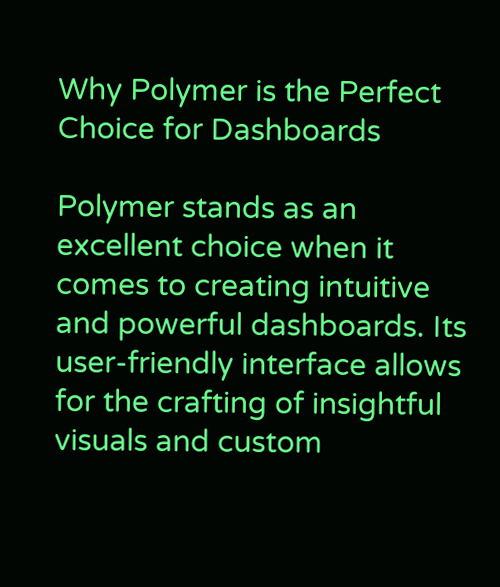Why Polymer is the Perfect Choice for Dashboards

Polymer stands as an excellent choice when it comes to creating intuitive and powerful dashboards. Its user-friendly interface allows for the crafting of insightful visuals and custom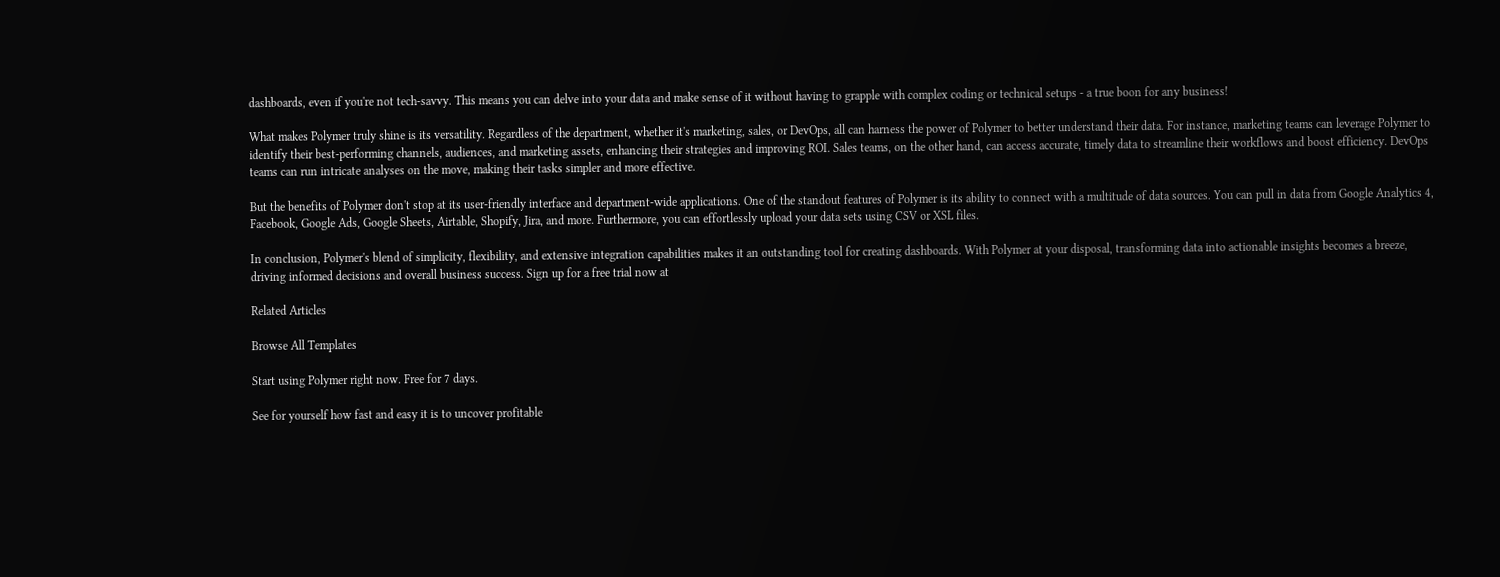dashboards, even if you're not tech-savvy. This means you can delve into your data and make sense of it without having to grapple with complex coding or technical setups - a true boon for any business!

What makes Polymer truly shine is its versatility. Regardless of the department, whether it's marketing, sales, or DevOps, all can harness the power of Polymer to better understand their data. For instance, marketing teams can leverage Polymer to identify their best-performing channels, audiences, and marketing assets, enhancing their strategies and improving ROI. Sales teams, on the other hand, can access accurate, timely data to streamline their workflows and boost efficiency. DevOps teams can run intricate analyses on the move, making their tasks simpler and more effective.

But the benefits of Polymer don't stop at its user-friendly interface and department-wide applications. One of the standout features of Polymer is its ability to connect with a multitude of data sources. You can pull in data from Google Analytics 4, Facebook, Google Ads, Google Sheets, Airtable, Shopify, Jira, and more. Furthermore, you can effortlessly upload your data sets using CSV or XSL files.

In conclusion, Polymer's blend of simplicity, flexibility, and extensive integration capabilities makes it an outstanding tool for creating dashboards. With Polymer at your disposal, transforming data into actionable insights becomes a breeze, driving informed decisions and overall business success. Sign up for a free trial now at

Related Articles

Browse All Templates

Start using Polymer right now. Free for 7 days.

See for yourself how fast and easy it is to uncover profitable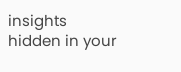insights hidden in your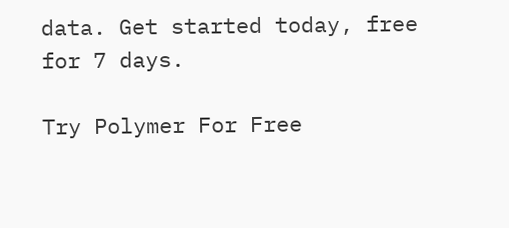data. Get started today, free for 7 days.

Try Polymer For Free